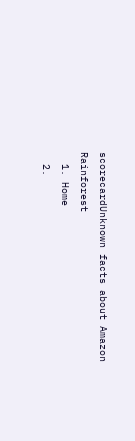scorecardUnknown facts about Amazon Rainforest
  1. Home
  2.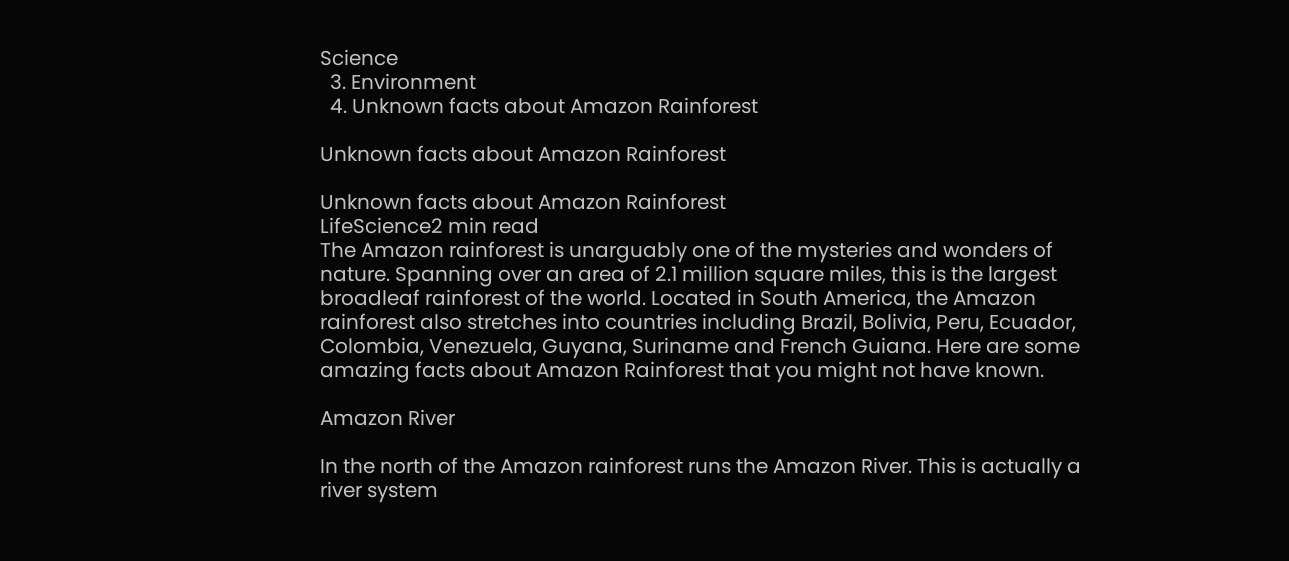Science
  3. Environment
  4. Unknown facts about Amazon Rainforest

Unknown facts about Amazon Rainforest

Unknown facts about Amazon Rainforest
LifeScience2 min read
The Amazon rainforest is unarguably one of the mysteries and wonders of nature. Spanning over an area of 2.1 million square miles, this is the largest broadleaf rainforest of the world. Located in South America, the Amazon rainforest also stretches into countries including Brazil, Bolivia, Peru, Ecuador, Colombia, Venezuela, Guyana, Suriname and French Guiana. Here are some amazing facts about Amazon Rainforest that you might not have known.

Amazon River

In the north of the Amazon rainforest runs the Amazon River. This is actually a river system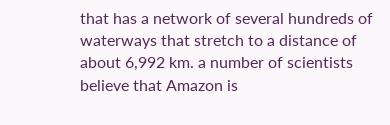that has a network of several hundreds of waterways that stretch to a distance of about 6,992 km. a number of scientists believe that Amazon is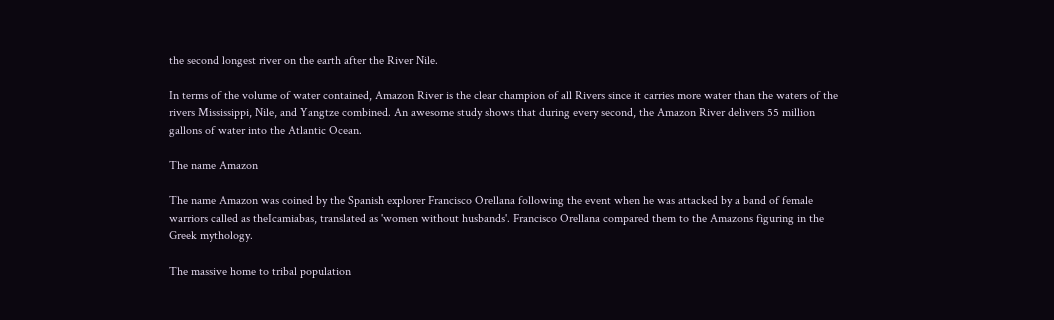the second longest river on the earth after the River Nile.

In terms of the volume of water contained, Amazon River is the clear champion of all Rivers since it carries more water than the waters of the rivers Mississippi, Nile, and Yangtze combined. An awesome study shows that during every second, the Amazon River delivers 55 million gallons of water into the Atlantic Ocean.

The name Amazon

The name Amazon was coined by the Spanish explorer Francisco Orellana following the event when he was attacked by a band of female warriors called as theIcamiabas, translated as 'women without husbands'. Francisco Orellana compared them to the Amazons figuring in the Greek mythology.

The massive home to tribal population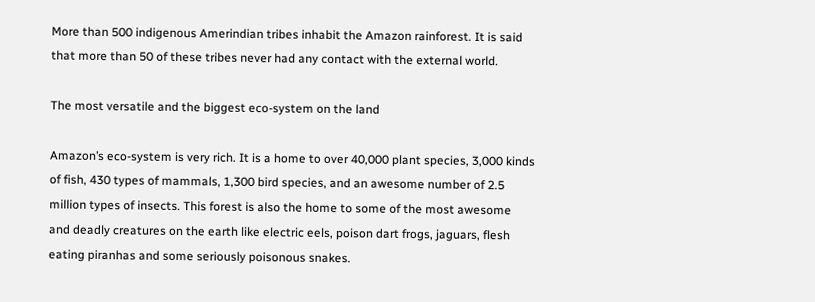More than 500 indigenous Amerindian tribes inhabit the Amazon rainforest. It is said that more than 50 of these tribes never had any contact with the external world.

The most versatile and the biggest eco-system on the land

Amazon’s eco-system is very rich. It is a home to over 40,000 plant species, 3,000 kinds of fish, 430 types of mammals, 1,300 bird species, and an awesome number of 2.5 million types of insects. This forest is also the home to some of the most awesome and deadly creatures on the earth like electric eels, poison dart frogs, jaguars, flesh eating piranhas and some seriously poisonous snakes.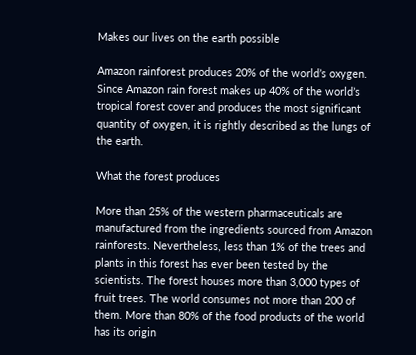Makes our lives on the earth possible

Amazon rainforest produces 20% of the world’s oxygen. Since Amazon rain forest makes up 40% of the world’s tropical forest cover and produces the most significant quantity of oxygen, it is rightly described as the lungs of the earth.

What the forest produces

More than 25% of the western pharmaceuticals are manufactured from the ingredients sourced from Amazon rainforests. Nevertheless, less than 1% of the trees and plants in this forest has ever been tested by the scientists. The forest houses more than 3,000 types of fruit trees. The world consumes not more than 200 of them. More than 80% of the food products of the world has its origin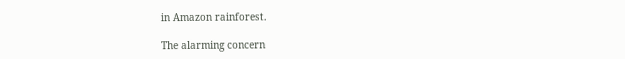in Amazon rainforest.

The alarming concern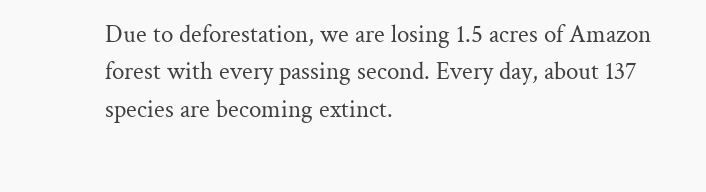Due to deforestation, we are losing 1.5 acres of Amazon forest with every passing second. Every day, about 137 species are becoming extinct.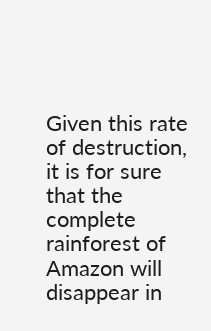Given this rate of destruction, it is for sure that the complete rainforest of Amazon will disappear in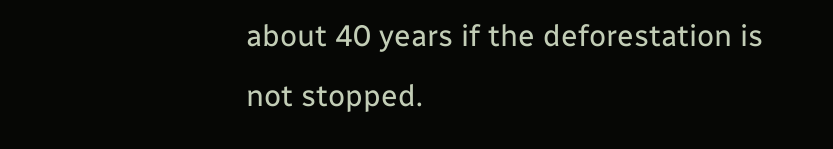about 40 years if the deforestation is not stopped.